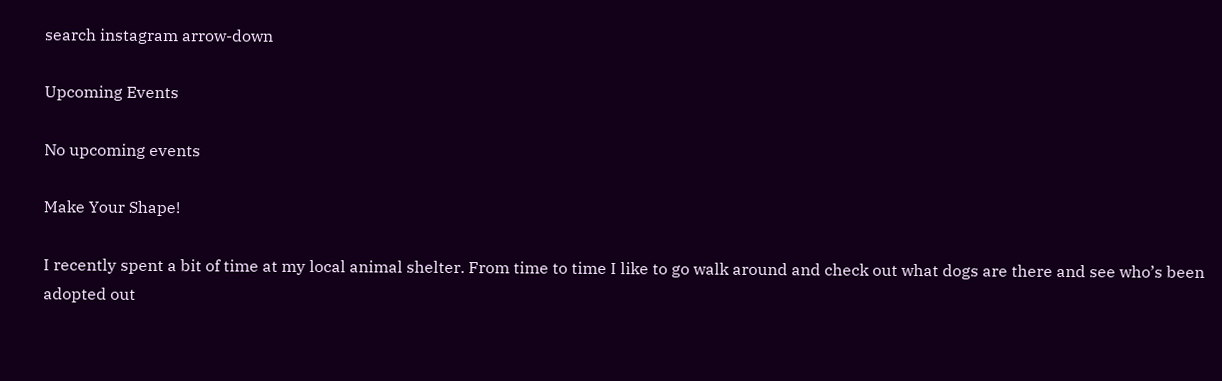search instagram arrow-down

Upcoming Events

No upcoming events

Make Your Shape!

I recently spent a bit of time at my local animal shelter. From time to time I like to go walk around and check out what dogs are there and see who’s been adopted out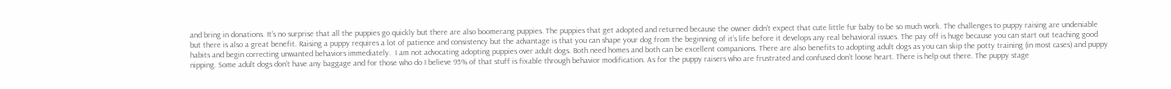and bring in donations. It’s no surprise that all the puppies go quickly but there are also boomerang puppies. The puppies that get adopted and returned because the owner didn’t expect that cute little fur baby to be so much work. The challenges to puppy raising are undeniable but there is also a great benefit. Raising a puppy requires a lot of patience and consistency but the advantage is that you can shape your dog from the beginning of it’s life before it develops any real behavioral issues. The pay off is huge because you can start out teaching good habits and begin correcting unwanted behaviors immediately.  I am not advocating adopting puppies over adult dogs. Both need homes and both can be excellent companions. There are also benefits to adopting adult dogs as you can skip the potty training (in most cases) and puppy nipping. Some adult dogs don’t have any baggage and for those who do I believe 95% of that stuff is fixable through behavior modification. As for the puppy raisers who are frustrated and confused don’t loose heart. There is help out there. The puppy stage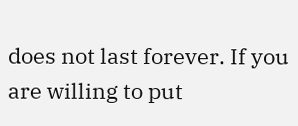does not last forever. If you are willing to put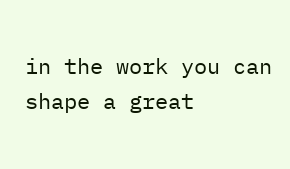in the work you can shape a great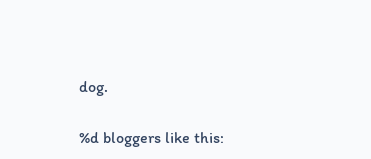dog.

%d bloggers like this: